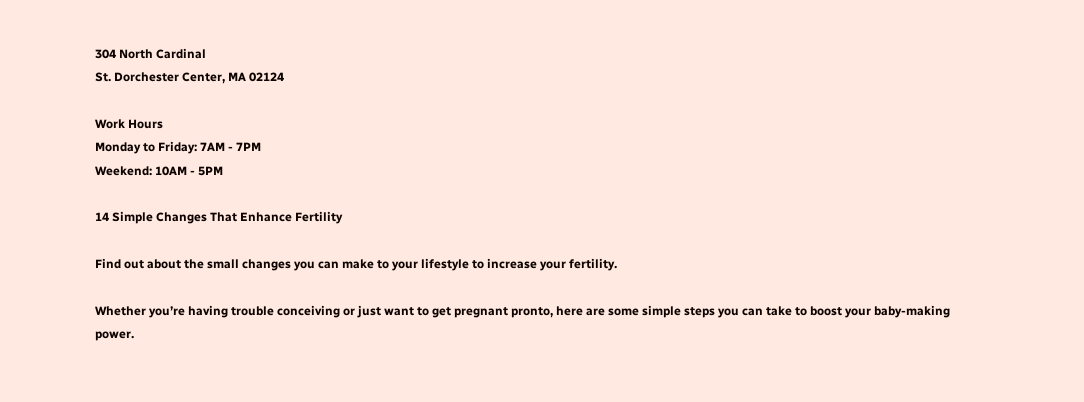304 North Cardinal
St. Dorchester Center, MA 02124

Work Hours
Monday to Friday: 7AM - 7PM
Weekend: 10AM - 5PM

14 Simple Changes That Enhance Fertility

Find out about the small changes you can make to your lifestyle to increase your fertility.

Whether you’re having trouble conceiving or just want to get pregnant pronto, here are some simple steps you can take to boost your baby-making power.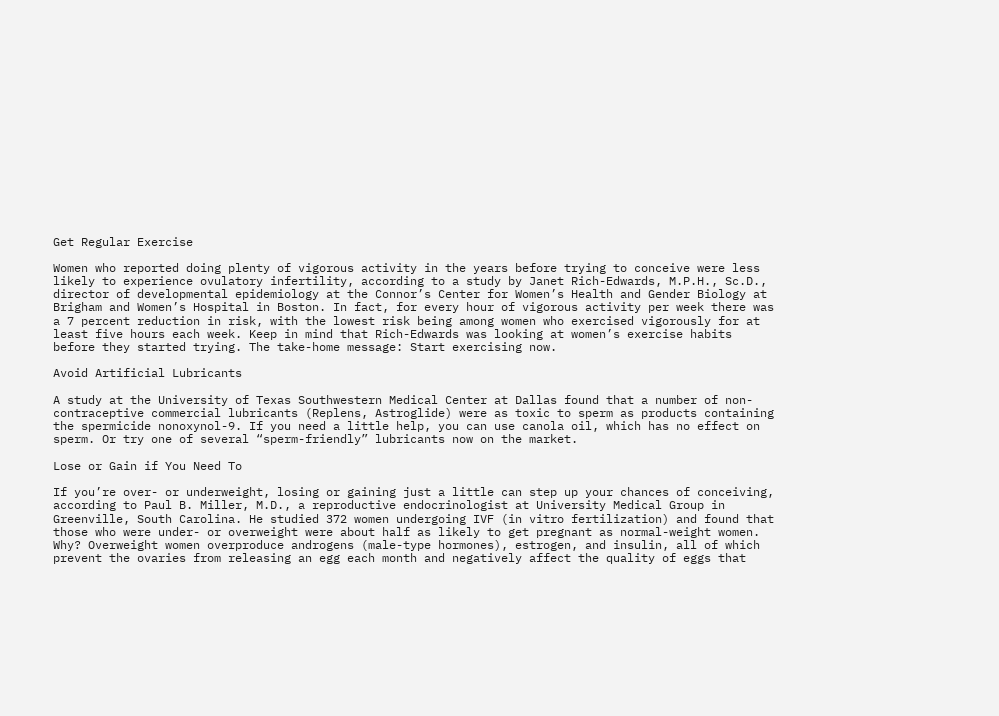Get Regular Exercise

Women who reported doing plenty of vigorous activity in the years before trying to conceive were less likely to experience ovulatory infertility, according to a study by Janet Rich-Edwards, M.P.H., Sc.D., director of developmental epidemiology at the Connor’s Center for Women’s Health and Gender Biology at Brigham and Women’s Hospital in Boston. In fact, for every hour of vigorous activity per week there was a 7 percent reduction in risk, with the lowest risk being among women who exercised vigorously for at least five hours each week. Keep in mind that Rich-Edwards was looking at women’s exercise habits before they started trying. The take-home message: Start exercising now.

Avoid Artificial Lubricants

A study at the University of Texas Southwestern Medical Center at Dallas found that a number of non-contraceptive commercial lubricants (Replens, Astroglide) were as toxic to sperm as products containing the spermicide nonoxynol-9. If you need a little help, you can use canola oil, which has no effect on sperm. Or try one of several “sperm-friendly” lubricants now on the market.

Lose or Gain if You Need To

If you’re over- or underweight, losing or gaining just a little can step up your chances of conceiving, according to Paul B. Miller, M.D., a reproductive endocrinologist at University Medical Group in Greenville, South Carolina. He studied 372 women undergoing IVF (in vitro fertilization) and found that those who were under- or overweight were about half as likely to get pregnant as normal-weight women. Why? Overweight women overproduce androgens (male-type hormones), estrogen, and insulin, all of which prevent the ovaries from releasing an egg each month and negatively affect the quality of eggs that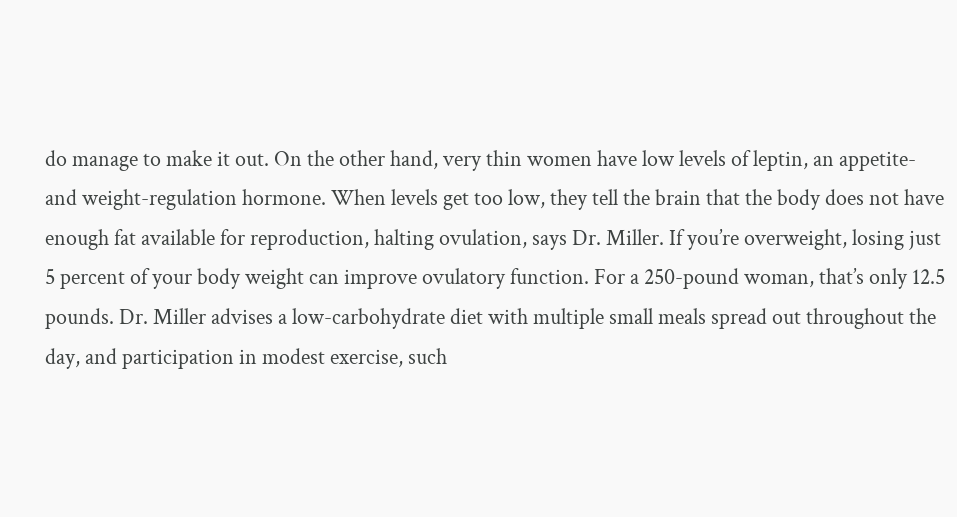do manage to make it out. On the other hand, very thin women have low levels of leptin, an appetite- and weight-regulation hormone. When levels get too low, they tell the brain that the body does not have enough fat available for reproduction, halting ovulation, says Dr. Miller. If you’re overweight, losing just 5 percent of your body weight can improve ovulatory function. For a 250-pound woman, that’s only 12.5 pounds. Dr. Miller advises a low-carbohydrate diet with multiple small meals spread out throughout the day, and participation in modest exercise, such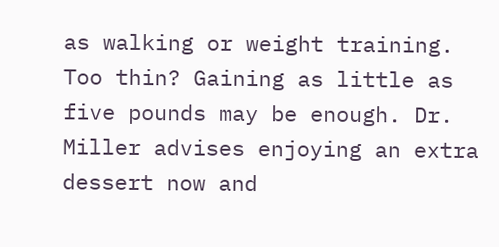as walking or weight training. Too thin? Gaining as little as five pounds may be enough. Dr. Miller advises enjoying an extra dessert now and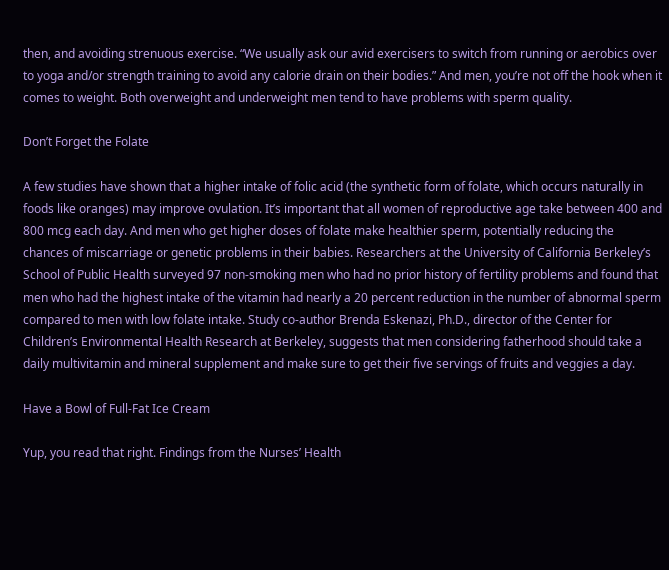then, and avoiding strenuous exercise. “We usually ask our avid exercisers to switch from running or aerobics over to yoga and/or strength training to avoid any calorie drain on their bodies.” And men, you’re not off the hook when it comes to weight. Both overweight and underweight men tend to have problems with sperm quality.

Don’t Forget the Folate

A few studies have shown that a higher intake of folic acid (the synthetic form of folate, which occurs naturally in foods like oranges) may improve ovulation. It’s important that all women of reproductive age take between 400 and 800 mcg each day. And men who get higher doses of folate make healthier sperm, potentially reducing the chances of miscarriage or genetic problems in their babies. Researchers at the University of California Berkeley’s School of Public Health surveyed 97 non-smoking men who had no prior history of fertility problems and found that men who had the highest intake of the vitamin had nearly a 20 percent reduction in the number of abnormal sperm compared to men with low folate intake. Study co-author Brenda Eskenazi, Ph.D., director of the Center for Children’s Environmental Health Research at Berkeley, suggests that men considering fatherhood should take a daily multivitamin and mineral supplement and make sure to get their five servings of fruits and veggies a day.

Have a Bowl of Full-Fat Ice Cream

Yup, you read that right. Findings from the Nurses’ Health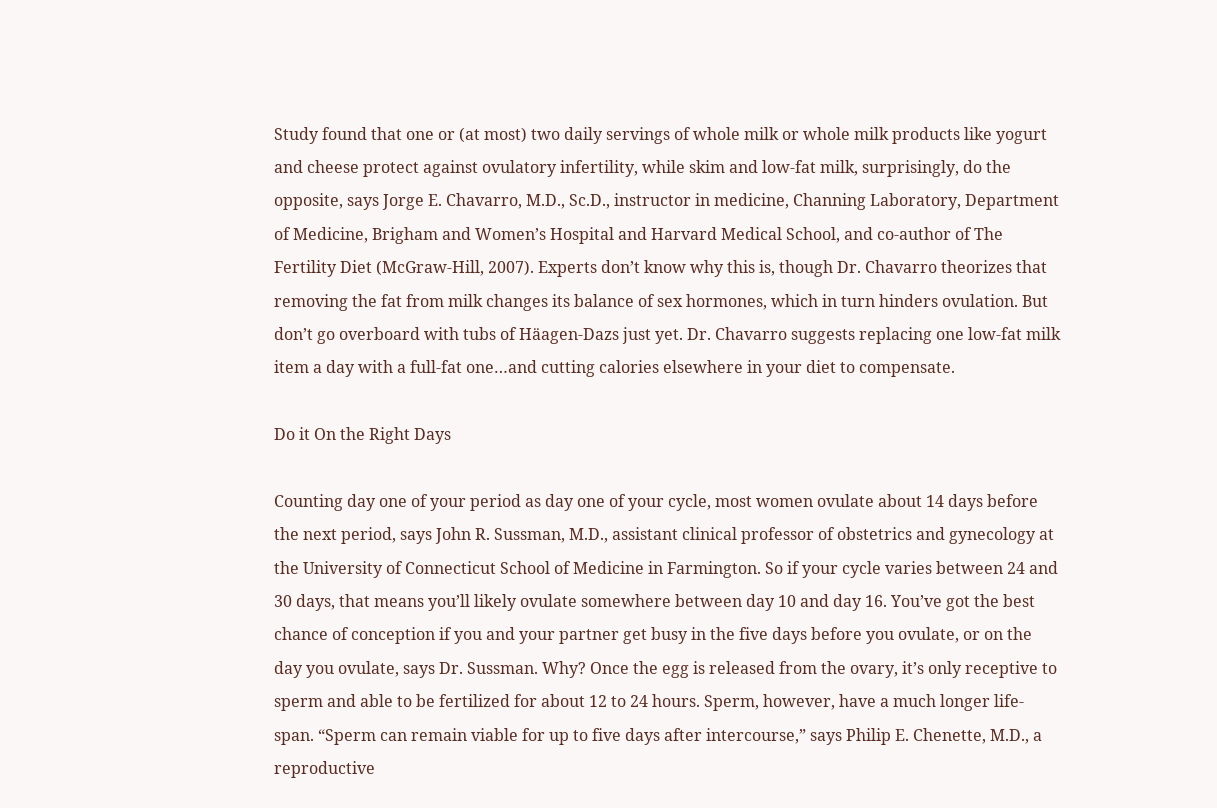Study found that one or (at most) two daily servings of whole milk or whole milk products like yogurt and cheese protect against ovulatory infertility, while skim and low-fat milk, surprisingly, do the opposite, says Jorge E. Chavarro, M.D., Sc.D., instructor in medicine, Channing Laboratory, Department of Medicine, Brigham and Women’s Hospital and Harvard Medical School, and co-author of The Fertility Diet (McGraw-Hill, 2007). Experts don’t know why this is, though Dr. Chavarro theorizes that removing the fat from milk changes its balance of sex hormones, which in turn hinders ovulation. But don’t go overboard with tubs of Häagen-Dazs just yet. Dr. Chavarro suggests replacing one low-fat milk item a day with a full-fat one…and cutting calories elsewhere in your diet to compensate.

Do it On the Right Days

Counting day one of your period as day one of your cycle, most women ovulate about 14 days before the next period, says John R. Sussman, M.D., assistant clinical professor of obstetrics and gynecology at the University of Connecticut School of Medicine in Farmington. So if your cycle varies between 24 and 30 days, that means you’ll likely ovulate somewhere between day 10 and day 16. You’ve got the best chance of conception if you and your partner get busy in the five days before you ovulate, or on the day you ovulate, says Dr. Sussman. Why? Once the egg is released from the ovary, it’s only receptive to sperm and able to be fertilized for about 12 to 24 hours. Sperm, however, have a much longer life-span. “Sperm can remain viable for up to five days after intercourse,” says Philip E. Chenette, M.D., a reproductive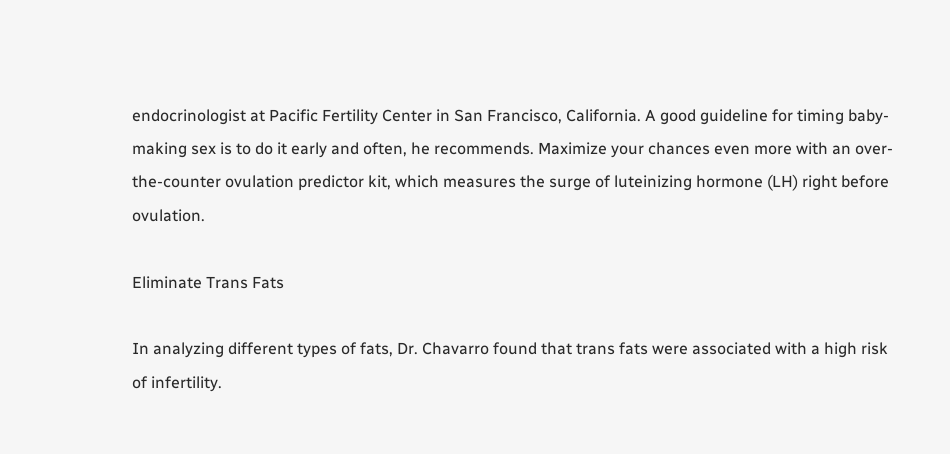endocrinologist at Pacific Fertility Center in San Francisco, California. A good guideline for timing baby-making sex is to do it early and often, he recommends. Maximize your chances even more with an over-the-counter ovulation predictor kit, which measures the surge of luteinizing hormone (LH) right before ovulation.

Eliminate Trans Fats

In analyzing different types of fats, Dr. Chavarro found that trans fats were associated with a high risk of infertility.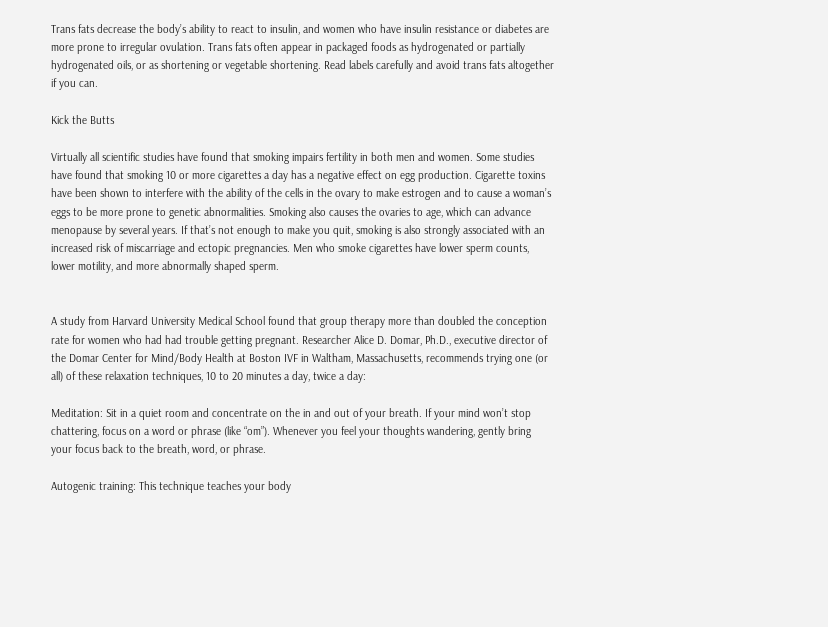Trans fats decrease the body’s ability to react to insulin, and women who have insulin resistance or diabetes are more prone to irregular ovulation. Trans fats often appear in packaged foods as hydrogenated or partially hydrogenated oils, or as shortening or vegetable shortening. Read labels carefully and avoid trans fats altogether if you can.

Kick the Butts

Virtually all scientific studies have found that smoking impairs fertility in both men and women. Some studies have found that smoking 10 or more cigarettes a day has a negative effect on egg production. Cigarette toxins have been shown to interfere with the ability of the cells in the ovary to make estrogen and to cause a woman’s eggs to be more prone to genetic abnormalities. Smoking also causes the ovaries to age, which can advance menopause by several years. If that’s not enough to make you quit, smoking is also strongly associated with an increased risk of miscarriage and ectopic pregnancies. Men who smoke cigarettes have lower sperm counts, lower motility, and more abnormally shaped sperm.


A study from Harvard University Medical School found that group therapy more than doubled the conception rate for women who had had trouble getting pregnant. Researcher Alice D. Domar, Ph.D., executive director of the Domar Center for Mind/Body Health at Boston IVF in Waltham, Massachusetts, recommends trying one (or all) of these relaxation techniques, 10 to 20 minutes a day, twice a day:

Meditation: Sit in a quiet room and concentrate on the in and out of your breath. If your mind won’t stop chattering, focus on a word or phrase (like “om”). Whenever you feel your thoughts wandering, gently bring your focus back to the breath, word, or phrase.

Autogenic training: This technique teaches your body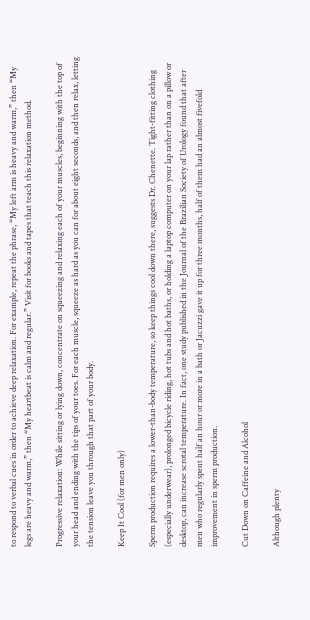to respond to verbal cues in order to achieve deep relaxation. For example, repeat the phrase, “My left arm is heavy and warm,” then “My legs are heavy and warm,” then “My heartbeat is calm and regular.” Visit for books and tapes that teach this relaxation method.

Progressive relaxation: While sitting or lying down, concentrate on squeezing and relaxing each of your muscles, beginning with the top of your head and ending with the tips of your toes. For each muscle, squeeze as hard as you can for about eight seconds, and then relax, letting the tension leave you through that part of your body.

Keep It Cool (for men only)

Sperm production requires a lower-than-body temperature, so keep things cool down there, suggests Dr. Chenette. Tight-fitting clothing (especially underwear), prolonged bicycle riding, hot tubs and hot baths, or holding a laptop computer on your lap rather than on a pillow or desktop, can increase scrotal temperature. In fact, one study published in the Journal of the Brazilian Society of Urology found that after men who regularly spent half an hour or more in a bath or Jacuzzi gave it up for three months, half of them had an almost fivefold improvement in sperm production.

Cut Down on Caffeine and Alcohol

Although plenty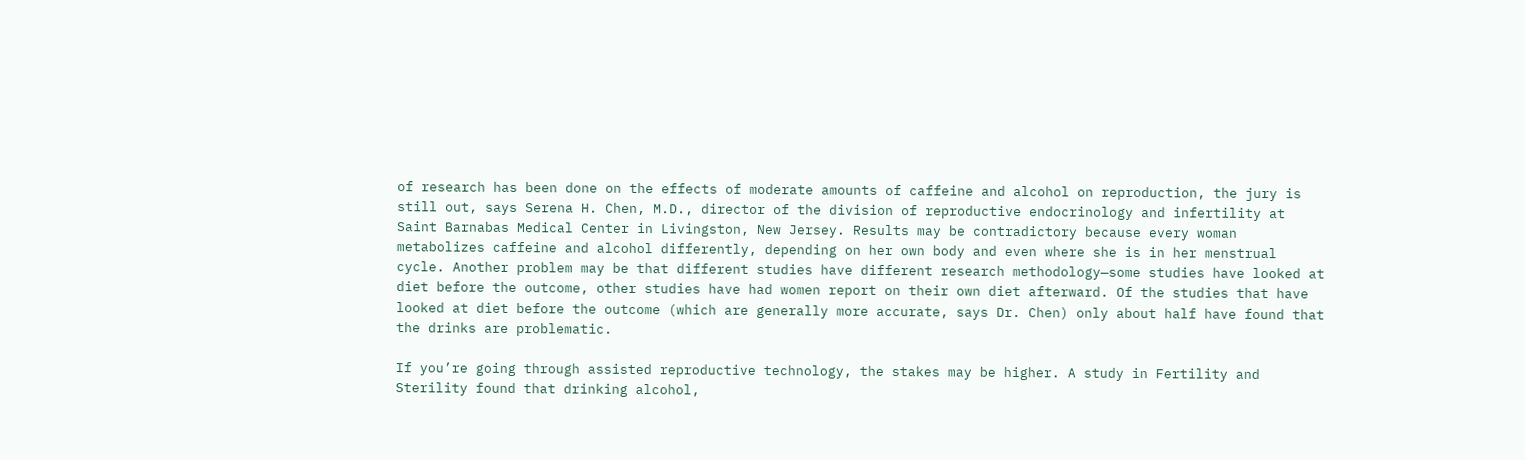of research has been done on the effects of moderate amounts of caffeine and alcohol on reproduction, the jury is still out, says Serena H. Chen, M.D., director of the division of reproductive endocrinology and infertility at Saint Barnabas Medical Center in Livingston, New Jersey. Results may be contradictory because every woman metabolizes caffeine and alcohol differently, depending on her own body and even where she is in her menstrual cycle. Another problem may be that different studies have different research methodology—some studies have looked at diet before the outcome, other studies have had women report on their own diet afterward. Of the studies that have looked at diet before the outcome (which are generally more accurate, says Dr. Chen) only about half have found that the drinks are problematic.

If you’re going through assisted reproductive technology, the stakes may be higher. A study in Fertility and Sterility found that drinking alcohol,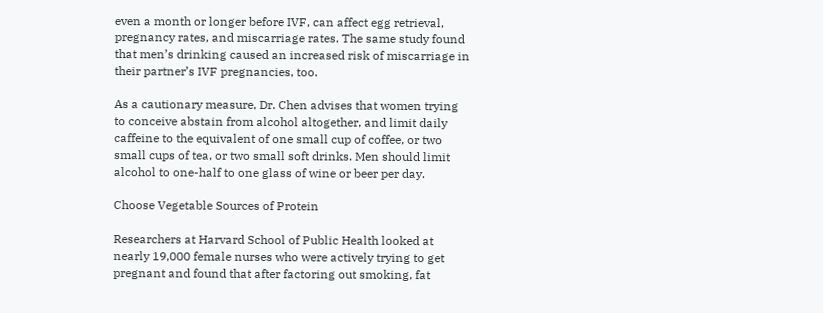even a month or longer before IVF, can affect egg retrieval, pregnancy rates, and miscarriage rates. The same study found that men’s drinking caused an increased risk of miscarriage in their partner’s IVF pregnancies, too.

As a cautionary measure, Dr. Chen advises that women trying to conceive abstain from alcohol altogether, and limit daily caffeine to the equivalent of one small cup of coffee, or two small cups of tea, or two small soft drinks. Men should limit alcohol to one-half to one glass of wine or beer per day.

Choose Vegetable Sources of Protein

Researchers at Harvard School of Public Health looked at nearly 19,000 female nurses who were actively trying to get pregnant and found that after factoring out smoking, fat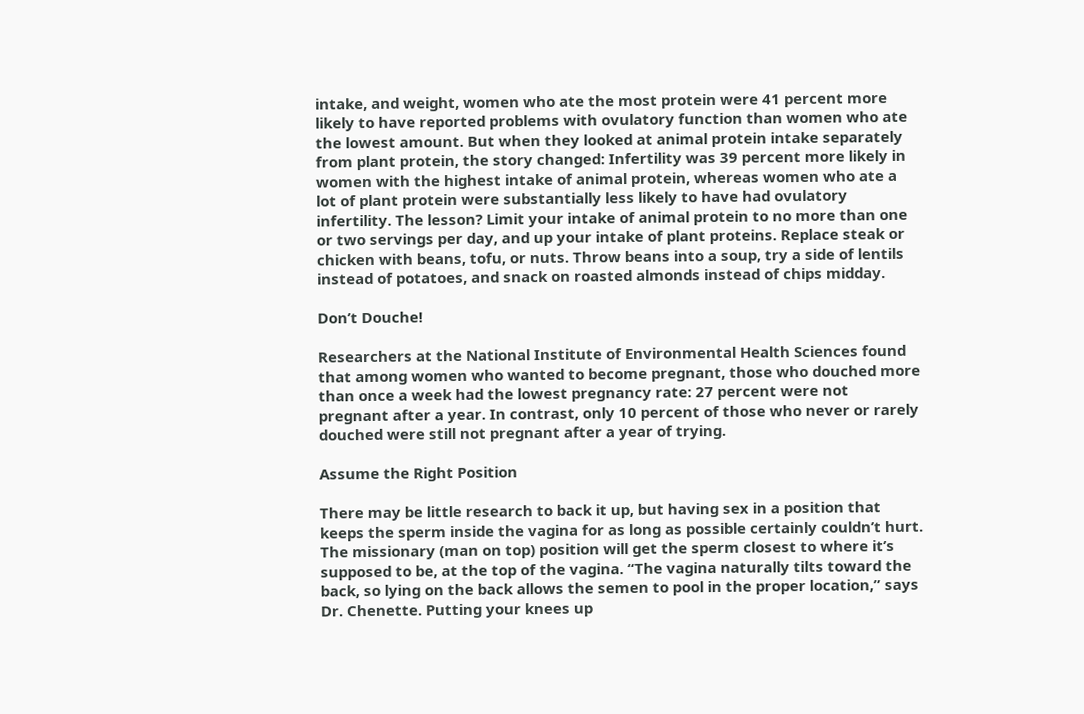intake, and weight, women who ate the most protein were 41 percent more likely to have reported problems with ovulatory function than women who ate the lowest amount. But when they looked at animal protein intake separately from plant protein, the story changed: Infertility was 39 percent more likely in women with the highest intake of animal protein, whereas women who ate a lot of plant protein were substantially less likely to have had ovulatory infertility. The lesson? Limit your intake of animal protein to no more than one or two servings per day, and up your intake of plant proteins. Replace steak or chicken with beans, tofu, or nuts. Throw beans into a soup, try a side of lentils instead of potatoes, and snack on roasted almonds instead of chips midday.

Don’t Douche!

Researchers at the National Institute of Environmental Health Sciences found that among women who wanted to become pregnant, those who douched more than once a week had the lowest pregnancy rate: 27 percent were not pregnant after a year. In contrast, only 10 percent of those who never or rarely douched were still not pregnant after a year of trying.

Assume the Right Position

There may be little research to back it up, but having sex in a position that keeps the sperm inside the vagina for as long as possible certainly couldn’t hurt. The missionary (man on top) position will get the sperm closest to where it’s supposed to be, at the top of the vagina. “The vagina naturally tilts toward the back, so lying on the back allows the semen to pool in the proper location,” says Dr. Chenette. Putting your knees up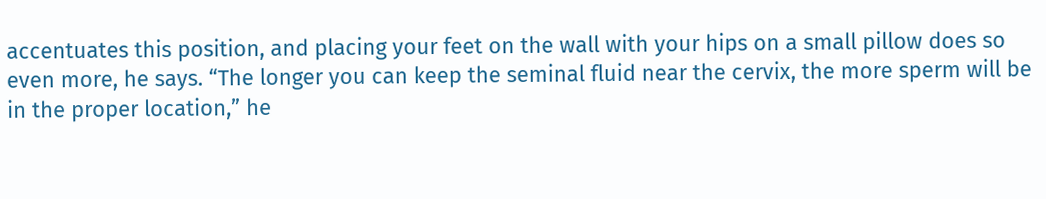accentuates this position, and placing your feet on the wall with your hips on a small pillow does so even more, he says. “The longer you can keep the seminal fluid near the cervix, the more sperm will be in the proper location,” he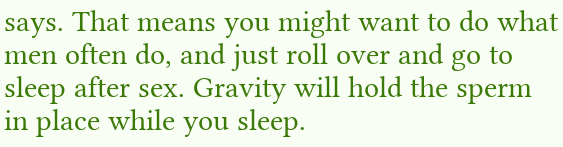says. That means you might want to do what men often do, and just roll over and go to sleep after sex. Gravity will hold the sperm in place while you sleep.